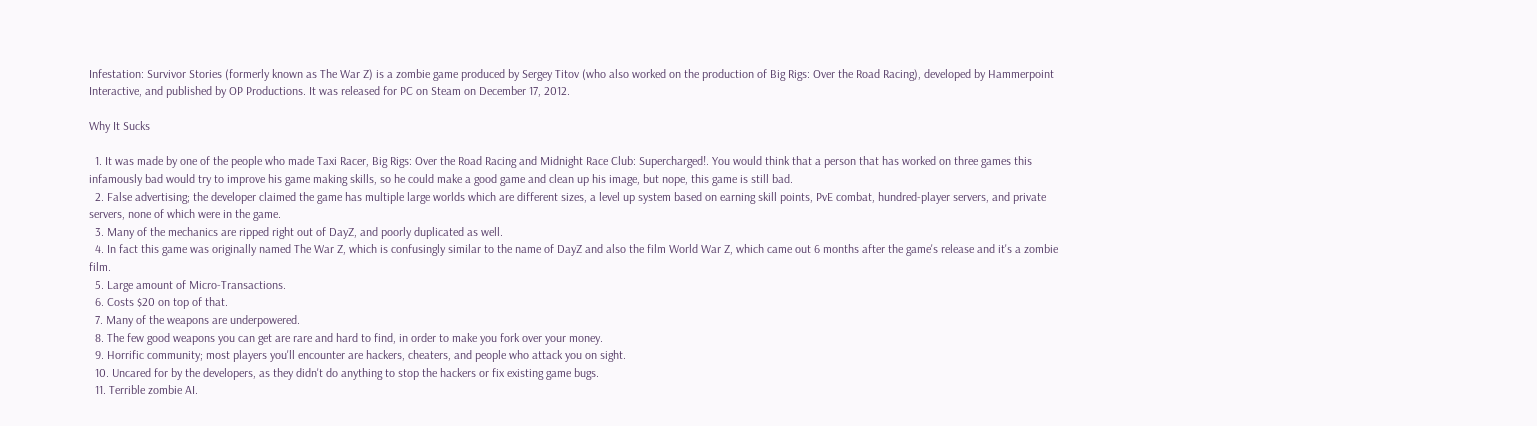Infestation: Survivor Stories (formerly known as The War Z) is a zombie game produced by Sergey Titov (who also worked on the production of Big Rigs: Over the Road Racing), developed by Hammerpoint Interactive, and published by OP Productions. It was released for PC on Steam on December 17, 2012.

Why It Sucks

  1. It was made by one of the people who made Taxi Racer, Big Rigs: Over the Road Racing and Midnight Race Club: Supercharged!. You would think that a person that has worked on three games this infamously bad would try to improve his game making skills, so he could make a good game and clean up his image, but nope, this game is still bad.
  2. False advertising; the developer claimed the game has multiple large worlds which are different sizes, a level up system based on earning skill points, PvE combat, hundred-player servers, and private servers, none of which were in the game.
  3. Many of the mechanics are ripped right out of DayZ, and poorly duplicated as well.
  4. In fact this game was originally named The War Z, which is confusingly similar to the name of DayZ and also the film World War Z, which came out 6 months after the game's release and it's a zombie film.
  5. Large amount of Micro-Transactions.
  6. Costs $20 on top of that.
  7. Many of the weapons are underpowered.
  8. The few good weapons you can get are rare and hard to find, in order to make you fork over your money.
  9. Horrific community; most players you'll encounter are hackers, cheaters, and people who attack you on sight.
  10. Uncared for by the developers, as they didn't do anything to stop the hackers or fix existing game bugs.
  11. Terrible zombie AI.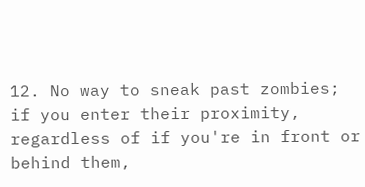12. No way to sneak past zombies; if you enter their proximity, regardless of if you're in front or behind them,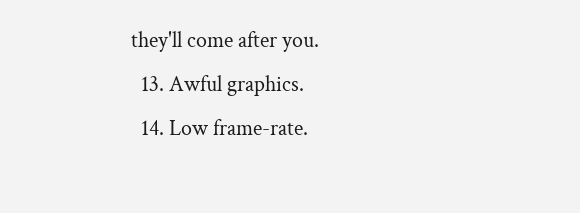they'll come after you.
  13. Awful graphics.
  14. Low frame-rate.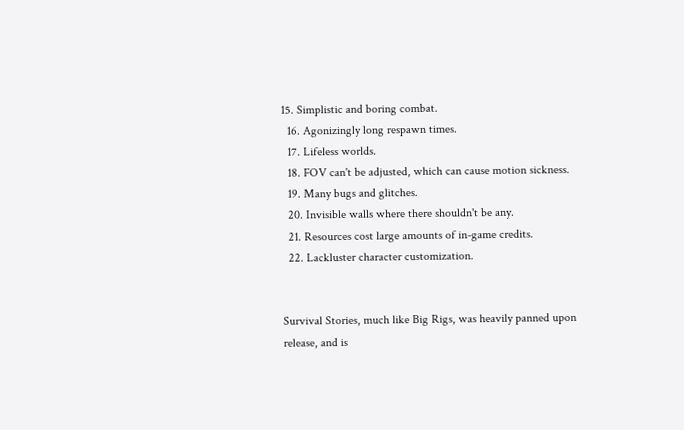15. Simplistic and boring combat.
  16. Agonizingly long respawn times.
  17. Lifeless worlds.
  18. FOV can't be adjusted, which can cause motion sickness.
  19. Many bugs and glitches.
  20. Invisible walls where there shouldn't be any.
  21. Resources cost large amounts of in-game credits.
  22. Lackluster character customization.


Survival Stories, much like Big Rigs, was heavily panned upon release, and is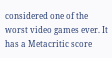considered one of the worst video games ever. It has a Metacritic score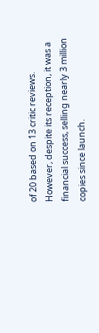of 20 based on 13 critic reviews. However, despite its reception, it was a financial success, selling nearly 3 million copies since launch.